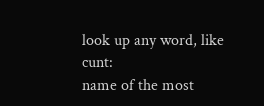look up any word, like cunt:
name of the most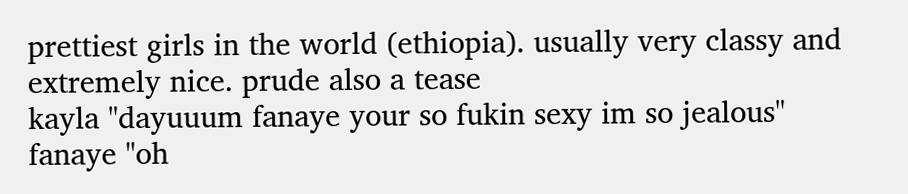prettiest girls in the world (ethiopia). usually very classy and extremely nice. prude also a tease
kayla "dayuuum fanaye your so fukin sexy im so jealous"
fanaye "oh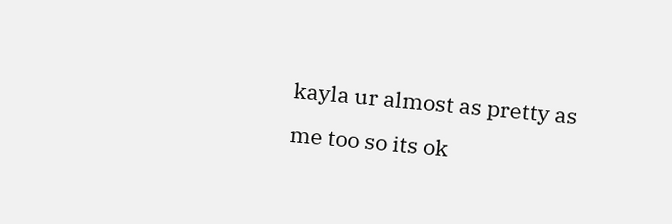kayla ur almost as pretty as me too so its ok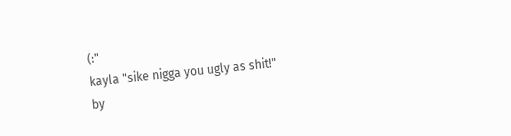(:"
kayla "sike nigga you ugly as shit!"
by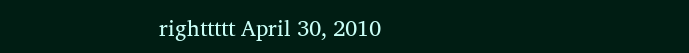righttttt April 30, 2010